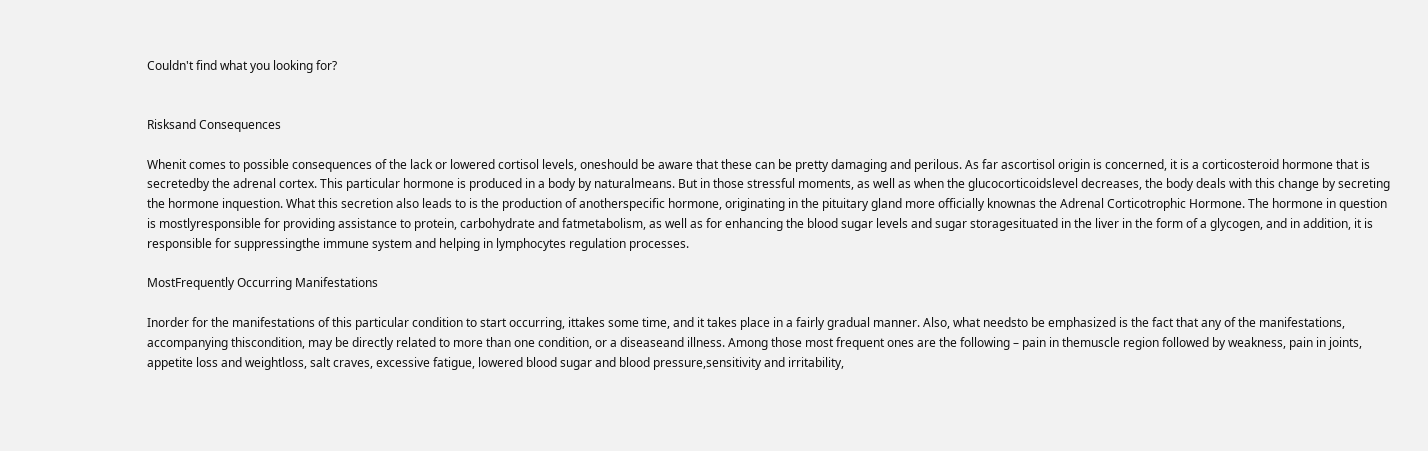Couldn't find what you looking for?


Risksand Consequences

Whenit comes to possible consequences of the lack or lowered cortisol levels, oneshould be aware that these can be pretty damaging and perilous. As far ascortisol origin is concerned, it is a corticosteroid hormone that is secretedby the adrenal cortex. This particular hormone is produced in a body by naturalmeans. But in those stressful moments, as well as when the glucocorticoidslevel decreases, the body deals with this change by secreting the hormone inquestion. What this secretion also leads to is the production of anotherspecific hormone, originating in the pituitary gland more officially knownas the Adrenal Corticotrophic Hormone. The hormone in question is mostlyresponsible for providing assistance to protein, carbohydrate and fatmetabolism, as well as for enhancing the blood sugar levels and sugar storagesituated in the liver in the form of a glycogen, and in addition, it is responsible for suppressingthe immune system and helping in lymphocytes regulation processes.

MostFrequently Occurring Manifestations

Inorder for the manifestations of this particular condition to start occurring, ittakes some time, and it takes place in a fairly gradual manner. Also, what needsto be emphasized is the fact that any of the manifestations, accompanying thiscondition, may be directly related to more than one condition, or a diseaseand illness. Among those most frequent ones are the following – pain in themuscle region followed by weakness, pain in joints, appetite loss and weightloss, salt craves, excessive fatigue, lowered blood sugar and blood pressure,sensitivity and irritability,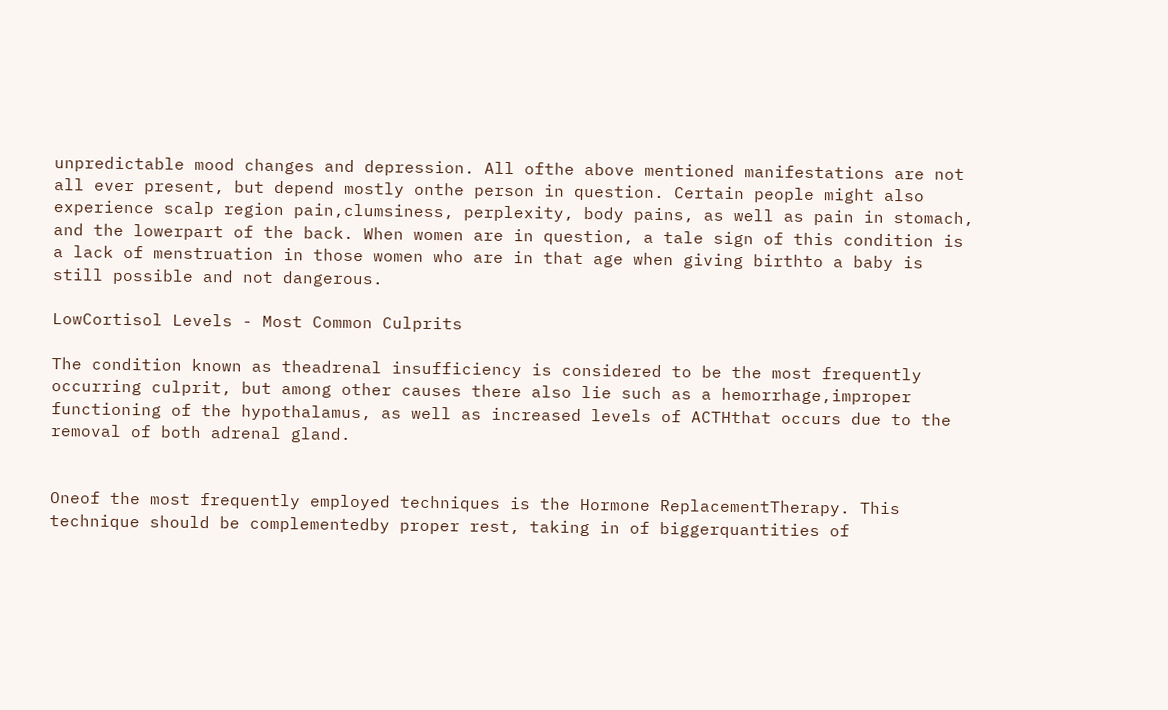unpredictable mood changes and depression. All ofthe above mentioned manifestations are not all ever present, but depend mostly onthe person in question. Certain people might also experience scalp region pain,clumsiness, perplexity, body pains, as well as pain in stomach, and the lowerpart of the back. When women are in question, a tale sign of this condition is a lack of menstruation in those women who are in that age when giving birthto a baby is still possible and not dangerous.

LowCortisol Levels - Most Common Culprits

The condition known as theadrenal insufficiency is considered to be the most frequently occurring culprit, but among other causes there also lie such as a hemorrhage,improper functioning of the hypothalamus, as well as increased levels of ACTHthat occurs due to the removal of both adrenal gland.


Oneof the most frequently employed techniques is the Hormone ReplacementTherapy. This technique should be complementedby proper rest, taking in of biggerquantities of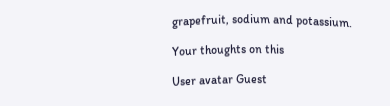grapefruit, sodium and potassium.

Your thoughts on this

User avatar Guest